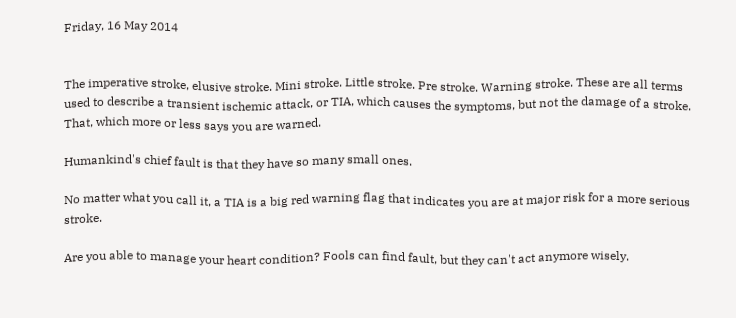Friday, 16 May 2014


The imperative stroke, elusive stroke. Mini stroke. Little stroke. Pre stroke. Warning stroke. These are all terms used to describe a transient ischemic attack, or TIA, which causes the symptoms, but not the damage of a stroke. That, which more or less says you are warned.

Humankind's chief fault is that they have so many small ones.

No matter what you call it, a TIA is a big red warning flag that indicates you are at major risk for a more serious stroke.

Are you able to manage your heart condition? Fools can find fault, but they can't act anymore wisely.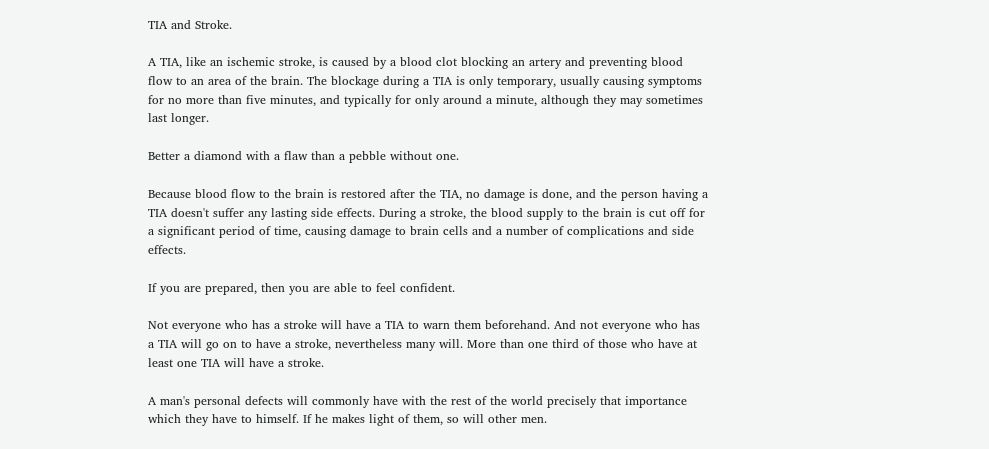TIA and Stroke.

A TIA, like an ischemic stroke, is caused by a blood clot blocking an artery and preventing blood flow to an area of the brain. The blockage during a TIA is only temporary, usually causing symptoms for no more than five minutes, and typically for only around a minute, although they may sometimes last longer.

Better a diamond with a flaw than a pebble without one.

Because blood flow to the brain is restored after the TIA, no damage is done, and the person having a TIA doesn't suffer any lasting side effects. During a stroke, the blood supply to the brain is cut off for a significant period of time, causing damage to brain cells and a number of complications and side effects.

If you are prepared, then you are able to feel confident.

Not everyone who has a stroke will have a TIA to warn them beforehand. And not everyone who has a TIA will go on to have a stroke, nevertheless many will. More than one third of those who have at least one TIA will have a stroke.

A man's personal defects will commonly have with the rest of the world precisely that importance which they have to himself. If he makes light of them, so will other men.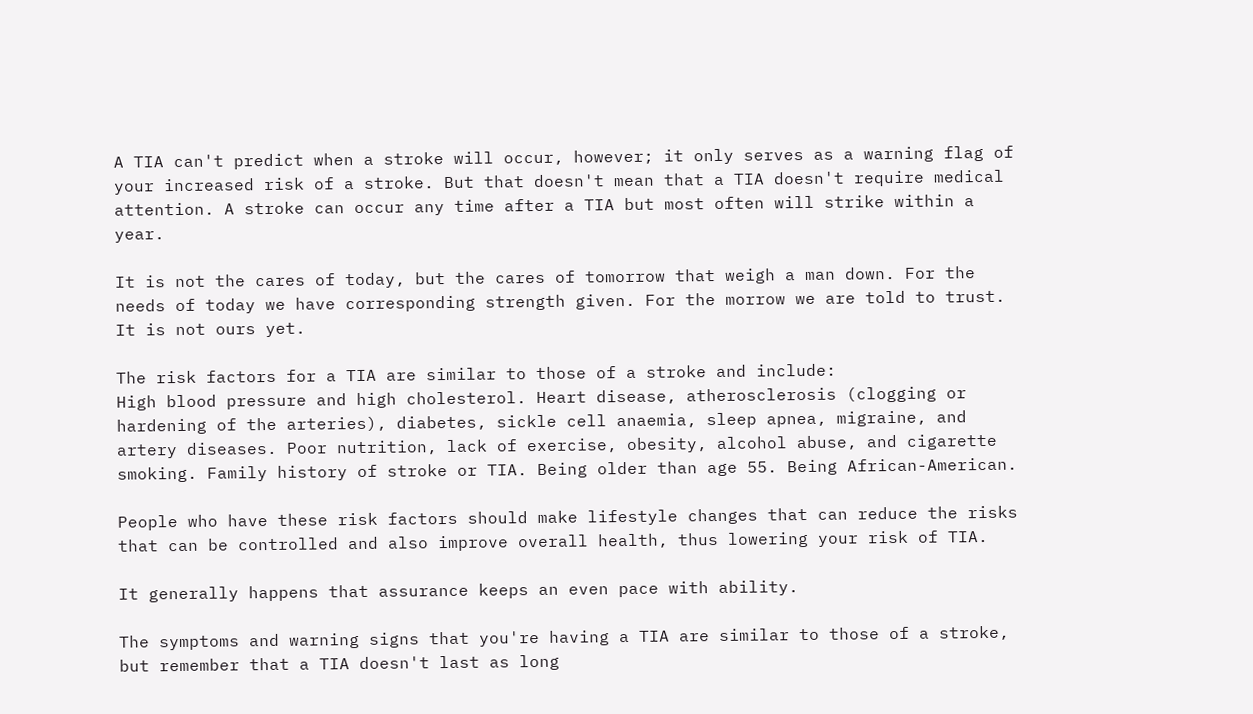A TIA can't predict when a stroke will occur, however; it only serves as a warning flag of your increased risk of a stroke. But that doesn't mean that a TIA doesn't require medical attention. A stroke can occur any time after a TIA but most often will strike within a year.

It is not the cares of today, but the cares of tomorrow that weigh a man down. For the needs of today we have corresponding strength given. For the morrow we are told to trust. It is not ours yet.

The risk factors for a TIA are similar to those of a stroke and include:
High blood pressure and high cholesterol. Heart disease, atherosclerosis (clogging or hardening of the arteries), diabetes, sickle cell anaemia, sleep apnea, migraine, and artery diseases. Poor nutrition, lack of exercise, obesity, alcohol abuse, and cigarette smoking. Family history of stroke or TIA. Being older than age 55. Being African-American.

People who have these risk factors should make lifestyle changes that can reduce the risks that can be controlled and also improve overall health, thus lowering your risk of TIA.

It generally happens that assurance keeps an even pace with ability.

The symptoms and warning signs that you're having a TIA are similar to those of a stroke, but remember that a TIA doesn't last as long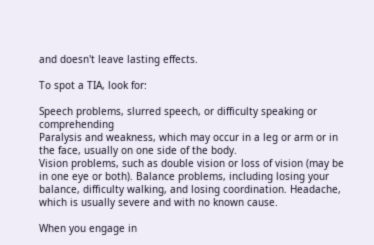and doesn't leave lasting effects.

To spot a TIA, look for:

Speech problems, slurred speech, or difficulty speaking or comprehending
Paralysis and weakness, which may occur in a leg or arm or in the face, usually on one side of the body.
Vision problems, such as double vision or loss of vision (may be in one eye or both). Balance problems, including losing your balance, difficulty walking, and losing coordination. Headache, which is usually severe and with no known cause.

When you engage in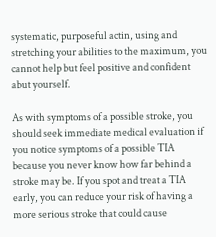systematic, purposeful actin, using and stretching your abilities to the maximum, you cannot help but feel positive and confident abut yourself.

As with symptoms of a possible stroke, you should seek immediate medical evaluation if you notice symptoms of a possible TIA because you never know how far behind a stroke may be. If you spot and treat a TIA early, you can reduce your risk of having a more serious stroke that could cause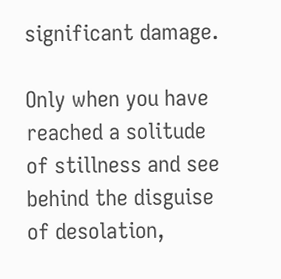significant damage.

Only when you have reached a solitude of stillness and see behind the disguise of desolation,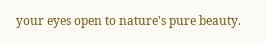your eyes open to nature's pure beauty.